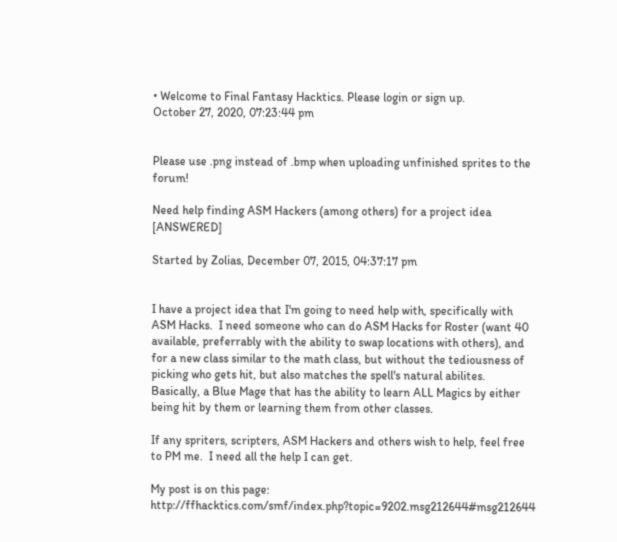• Welcome to Final Fantasy Hacktics. Please login or sign up.
October 27, 2020, 07:23:44 pm


Please use .png instead of .bmp when uploading unfinished sprites to the forum!

Need help finding ASM Hackers (among others) for a project idea [ANSWERED]

Started by Zolias, December 07, 2015, 04:37:17 pm


I have a project idea that I'm going to need help with, specifically with ASM Hacks.  I need someone who can do ASM Hacks for Roster (want 40 available, preferrably with the ability to swap locations with others), and for a new class similar to the math class, but without the tediousness of picking who gets hit, but also matches the spell's natural abilites.  Basically, a Blue Mage that has the ability to learn ALL Magics by either being hit by them or learning them from other classes.

If any spriters, scripters, ASM Hackers and others wish to help, feel free to PM me.  I need all the help I can get.

My post is on this page:  http://ffhacktics.com/smf/index.php?topic=9202.msg212644#msg212644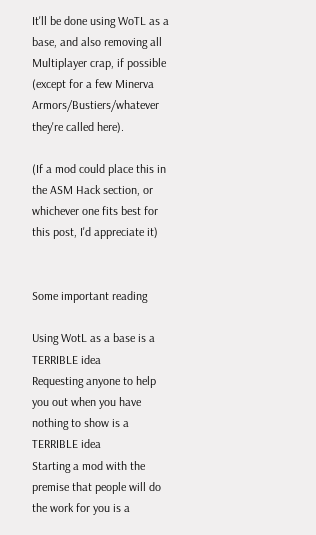It'll be done using WoTL as a base, and also removing all Multiplayer crap, if possible (except for a few Minerva Armors/Bustiers/whatever they're called here).

(If a mod could place this in the ASM Hack section, or whichever one fits best for this post, I'd appreciate it)


Some important reading

Using WotL as a base is a TERRIBLE idea
Requesting anyone to help you out when you have nothing to show is a TERRIBLE idea
Starting a mod with the premise that people will do the work for you is a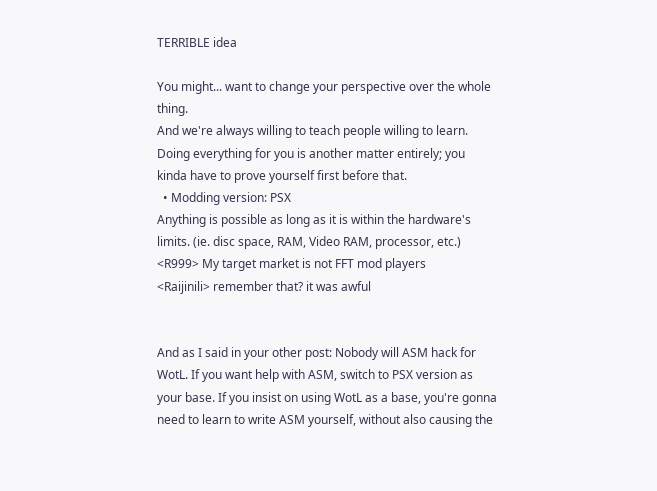TERRIBLE idea

You might... want to change your perspective over the whole thing.
And we're always willing to teach people willing to learn. Doing everything for you is another matter entirely; you kinda have to prove yourself first before that.
  • Modding version: PSX
Anything is possible as long as it is within the hardware's limits. (ie. disc space, RAM, Video RAM, processor, etc.)
<R999> My target market is not FFT mod players
<Raijinili> remember that? it was awful


And as I said in your other post: Nobody will ASM hack for WotL. If you want help with ASM, switch to PSX version as your base. If you insist on using WotL as a base, you're gonna need to learn to write ASM yourself, without also causing the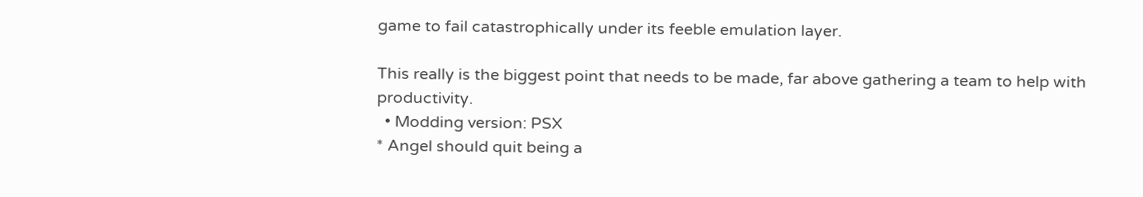game to fail catastrophically under its feeble emulation layer.

This really is the biggest point that needs to be made, far above gathering a team to help with productivity.
  • Modding version: PSX
* Angel should quit being a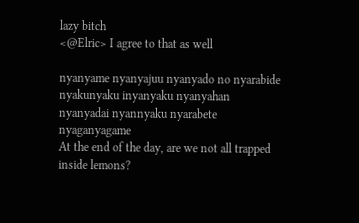lazy bitch
<@Elric> I agree to that as well

nyanyame nyanyajuu nyanyado no nyarabide nyakunyaku inyanyaku nyanyahan nyanyadai nyannyaku nyarabete nyaganyagame
At the end of the day, are we not all trapped inside lemons?